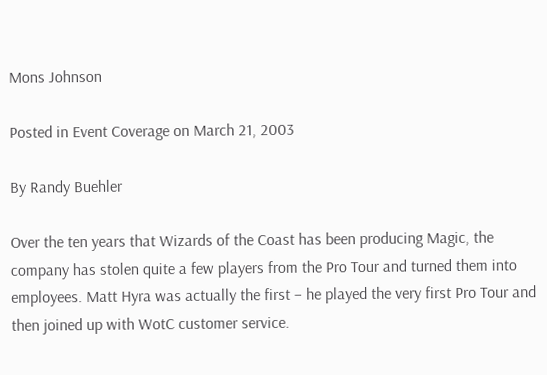Mons Johnson

Posted in Event Coverage on March 21, 2003

By Randy Buehler

Over the ten years that Wizards of the Coast has been producing Magic, the company has stolen quite a few players from the Pro Tour and turned them into employees. Matt Hyra was actually the first – he played the very first Pro Tour and then joined up with WotC customer service.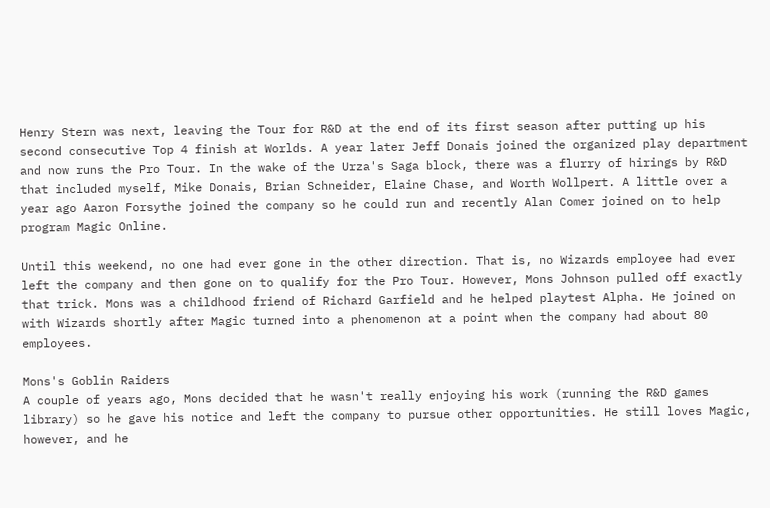Henry Stern was next, leaving the Tour for R&D at the end of its first season after putting up his second consecutive Top 4 finish at Worlds. A year later Jeff Donais joined the organized play department and now runs the Pro Tour. In the wake of the Urza's Saga block, there was a flurry of hirings by R&D that included myself, Mike Donais, Brian Schneider, Elaine Chase, and Worth Wollpert. A little over a year ago Aaron Forsythe joined the company so he could run and recently Alan Comer joined on to help program Magic Online.

Until this weekend, no one had ever gone in the other direction. That is, no Wizards employee had ever left the company and then gone on to qualify for the Pro Tour. However, Mons Johnson pulled off exactly that trick. Mons was a childhood friend of Richard Garfield and he helped playtest Alpha. He joined on with Wizards shortly after Magic turned into a phenomenon at a point when the company had about 80 employees.

Mons's Goblin Raiders
A couple of years ago, Mons decided that he wasn't really enjoying his work (running the R&D games library) so he gave his notice and left the company to pursue other opportunities. He still loves Magic, however, and he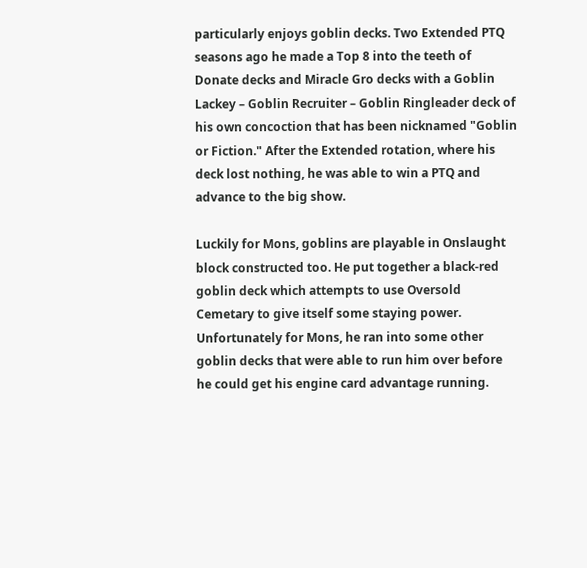particularly enjoys goblin decks. Two Extended PTQ seasons ago he made a Top 8 into the teeth of Donate decks and Miracle Gro decks with a Goblin Lackey – Goblin Recruiter – Goblin Ringleader deck of his own concoction that has been nicknamed "Goblin or Fiction." After the Extended rotation, where his deck lost nothing, he was able to win a PTQ and advance to the big show.

Luckily for Mons, goblins are playable in Onslaught block constructed too. He put together a black-red goblin deck which attempts to use Oversold Cemetary to give itself some staying power. Unfortunately for Mons, he ran into some other goblin decks that were able to run him over before he could get his engine card advantage running.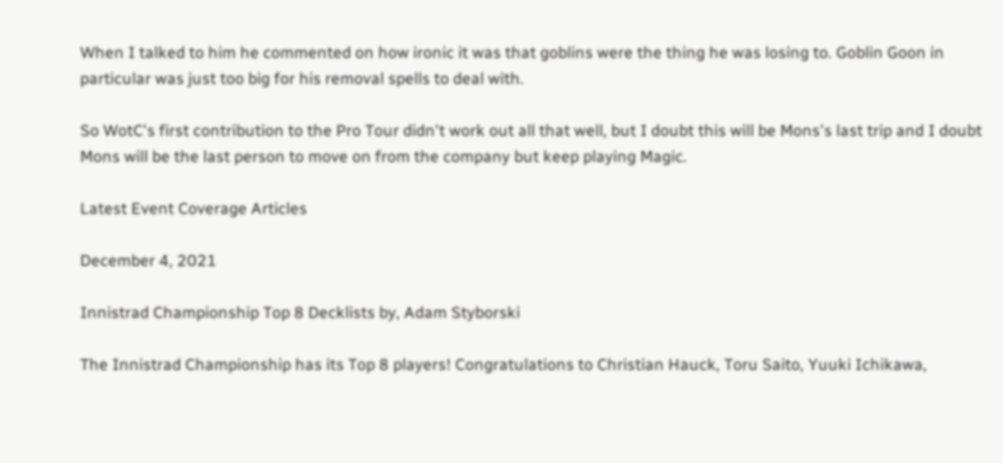When I talked to him he commented on how ironic it was that goblins were the thing he was losing to. Goblin Goon in particular was just too big for his removal spells to deal with.

So WotC's first contribution to the Pro Tour didn't work out all that well, but I doubt this will be Mons's last trip and I doubt Mons will be the last person to move on from the company but keep playing Magic.

Latest Event Coverage Articles

December 4, 2021

Innistrad Championship Top 8 Decklists by, Adam Styborski

The Innistrad Championship has its Top 8 players! Congratulations to Christian Hauck, Toru Saito, Yuuki Ichikawa,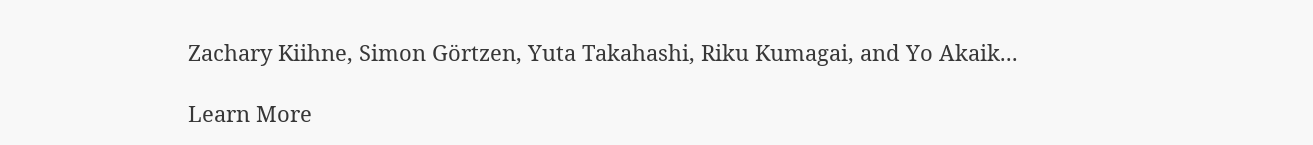Zachary Kiihne, Simon Görtzen, Yuta Takahashi, Riku Kumagai, and Yo Akaik...

Learn More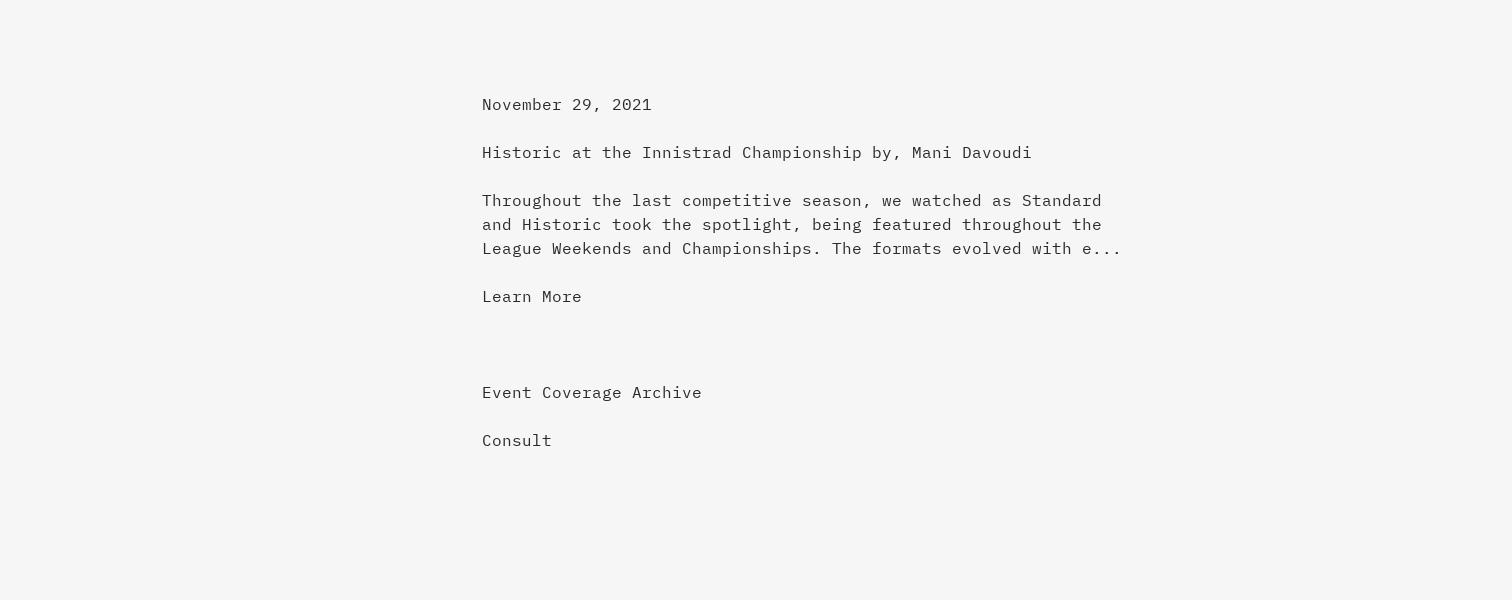November 29, 2021

Historic at the Innistrad Championship by, Mani Davoudi

Throughout the last competitive season, we watched as Standard and Historic took the spotlight, being featured throughout the League Weekends and Championships. The formats evolved with e...

Learn More



Event Coverage Archive

Consult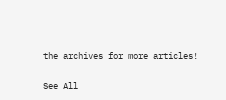the archives for more articles!

See All